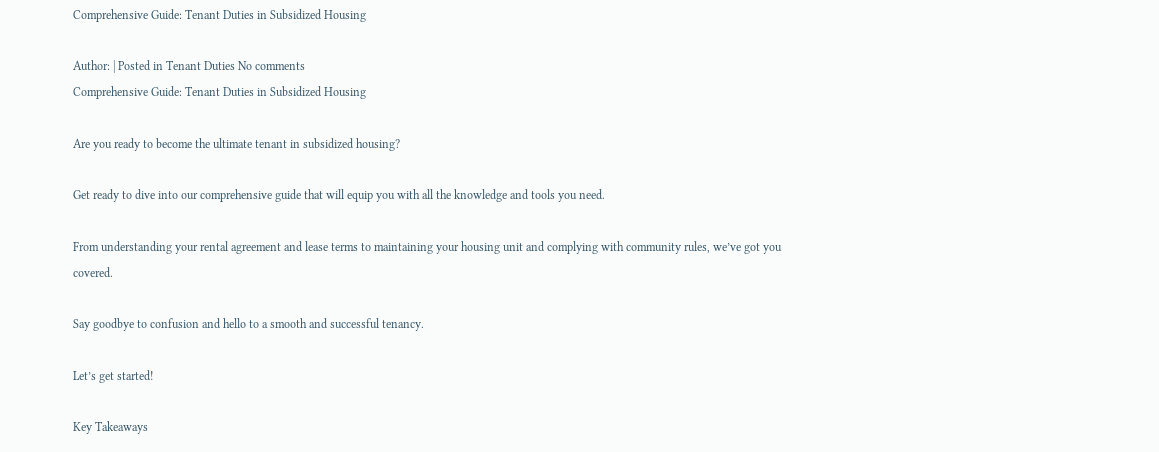Comprehensive Guide: Tenant Duties in Subsidized Housing

Author: | Posted in Tenant Duties No comments
Comprehensive Guide: Tenant Duties in Subsidized Housing

Are you ready to become the ultimate tenant in subsidized housing?

Get ready to dive into our comprehensive guide that will equip you with all the knowledge and tools you need.

From understanding your rental agreement and lease terms to maintaining your housing unit and complying with community rules, we’ve got you covered.

Say goodbye to confusion and hello to a smooth and successful tenancy.

Let’s get started!

Key Takeaways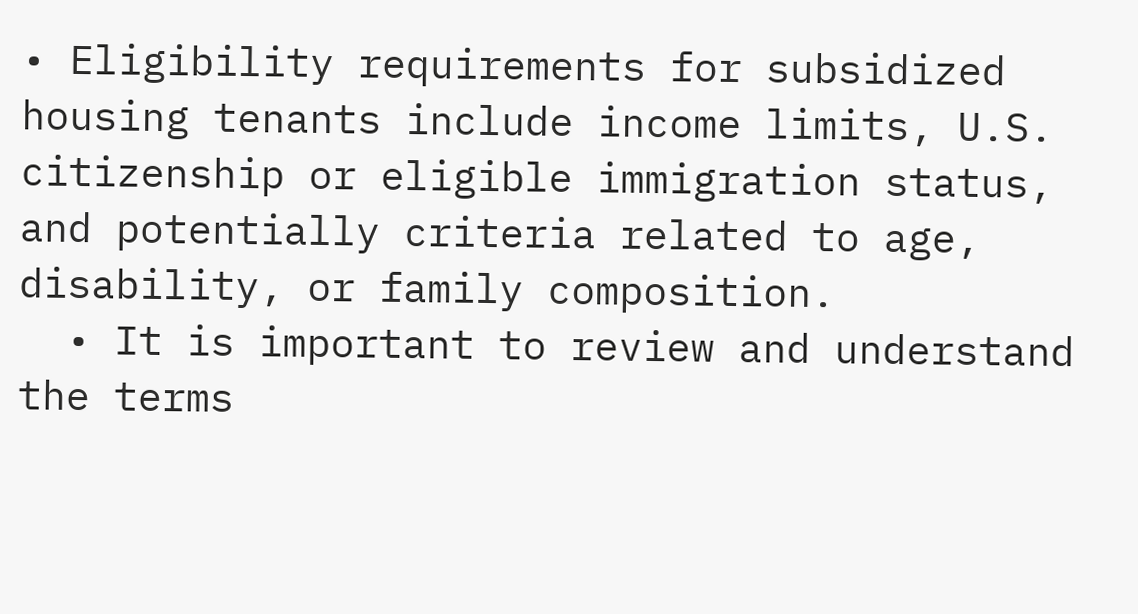• Eligibility requirements for subsidized housing tenants include income limits, U.S. citizenship or eligible immigration status, and potentially criteria related to age, disability, or family composition.
  • It is important to review and understand the terms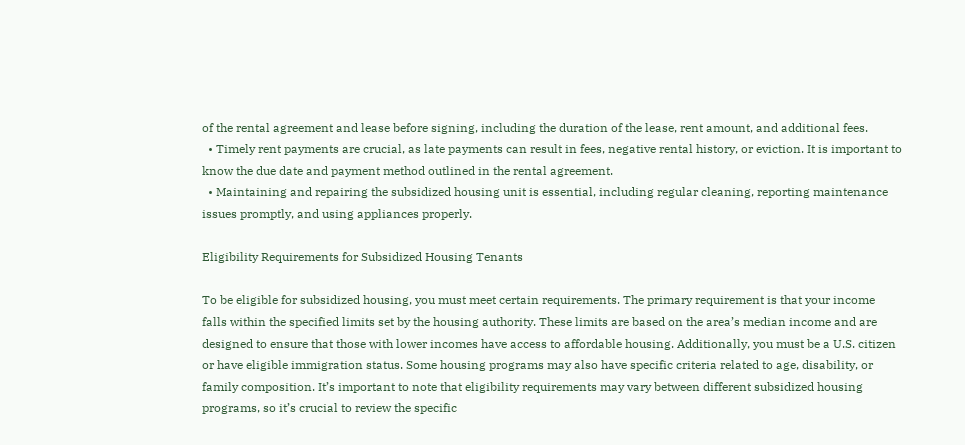of the rental agreement and lease before signing, including the duration of the lease, rent amount, and additional fees.
  • Timely rent payments are crucial, as late payments can result in fees, negative rental history, or eviction. It is important to know the due date and payment method outlined in the rental agreement.
  • Maintaining and repairing the subsidized housing unit is essential, including regular cleaning, reporting maintenance issues promptly, and using appliances properly.

Eligibility Requirements for Subsidized Housing Tenants

To be eligible for subsidized housing, you must meet certain requirements. The primary requirement is that your income falls within the specified limits set by the housing authority. These limits are based on the area’s median income and are designed to ensure that those with lower incomes have access to affordable housing. Additionally, you must be a U.S. citizen or have eligible immigration status. Some housing programs may also have specific criteria related to age, disability, or family composition. It’s important to note that eligibility requirements may vary between different subsidized housing programs, so it’s crucial to review the specific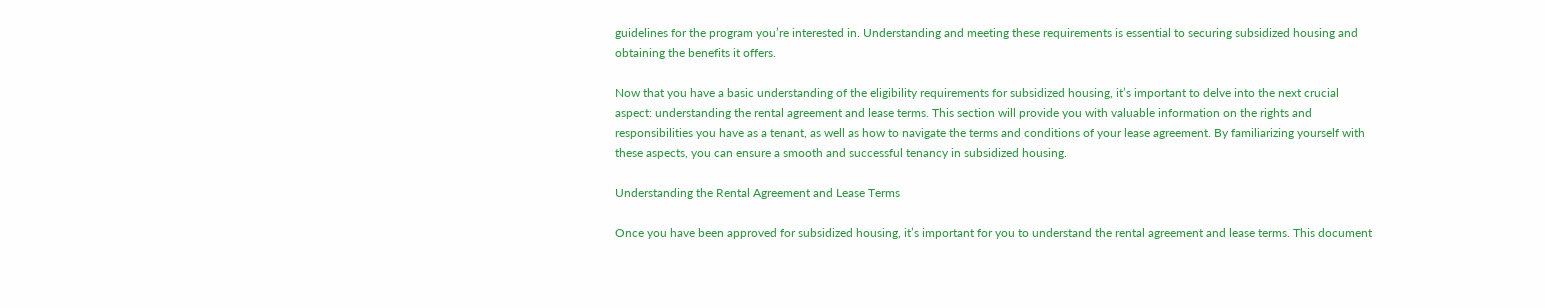guidelines for the program you’re interested in. Understanding and meeting these requirements is essential to securing subsidized housing and obtaining the benefits it offers.

Now that you have a basic understanding of the eligibility requirements for subsidized housing, it’s important to delve into the next crucial aspect: understanding the rental agreement and lease terms. This section will provide you with valuable information on the rights and responsibilities you have as a tenant, as well as how to navigate the terms and conditions of your lease agreement. By familiarizing yourself with these aspects, you can ensure a smooth and successful tenancy in subsidized housing.

Understanding the Rental Agreement and Lease Terms

Once you have been approved for subsidized housing, it’s important for you to understand the rental agreement and lease terms. This document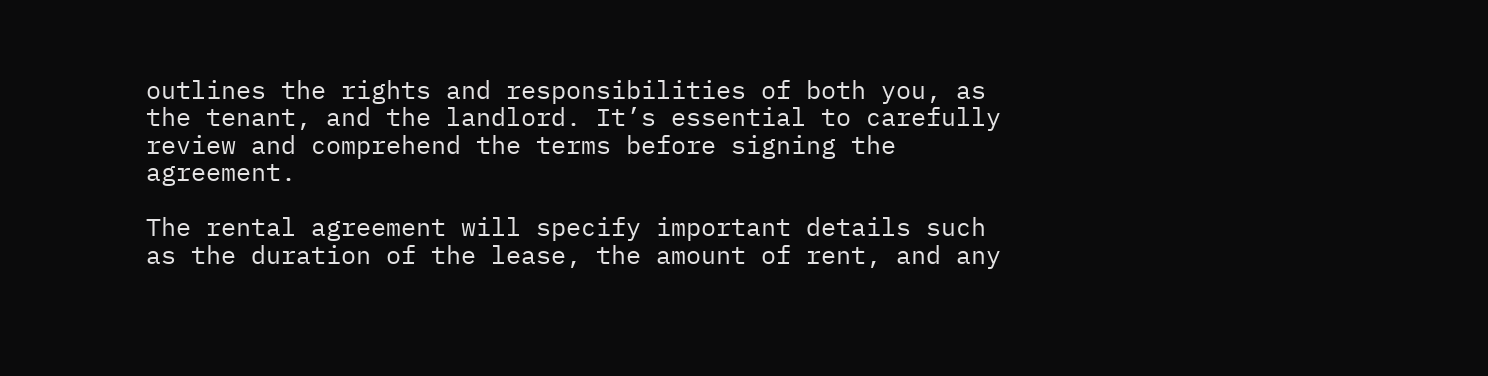outlines the rights and responsibilities of both you, as the tenant, and the landlord. It’s essential to carefully review and comprehend the terms before signing the agreement.

The rental agreement will specify important details such as the duration of the lease, the amount of rent, and any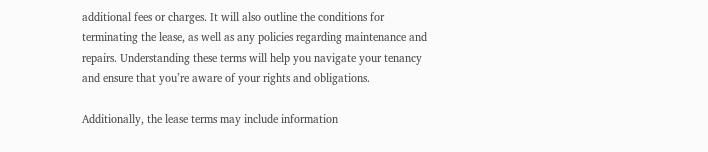additional fees or charges. It will also outline the conditions for terminating the lease, as well as any policies regarding maintenance and repairs. Understanding these terms will help you navigate your tenancy and ensure that you’re aware of your rights and obligations.

Additionally, the lease terms may include information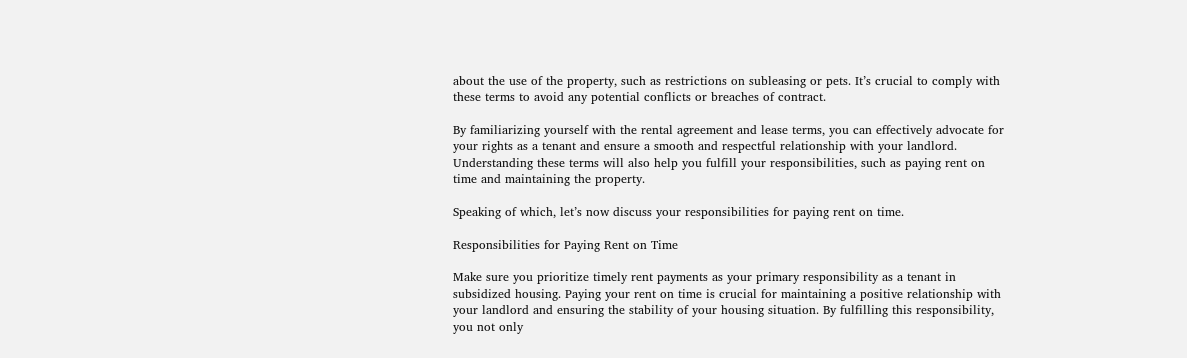about the use of the property, such as restrictions on subleasing or pets. It’s crucial to comply with these terms to avoid any potential conflicts or breaches of contract.

By familiarizing yourself with the rental agreement and lease terms, you can effectively advocate for your rights as a tenant and ensure a smooth and respectful relationship with your landlord. Understanding these terms will also help you fulfill your responsibilities, such as paying rent on time and maintaining the property.

Speaking of which, let’s now discuss your responsibilities for paying rent on time.

Responsibilities for Paying Rent on Time

Make sure you prioritize timely rent payments as your primary responsibility as a tenant in subsidized housing. Paying your rent on time is crucial for maintaining a positive relationship with your landlord and ensuring the stability of your housing situation. By fulfilling this responsibility, you not only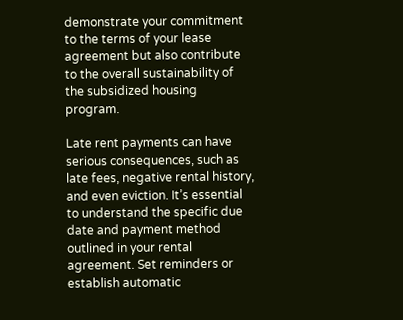demonstrate your commitment to the terms of your lease agreement but also contribute to the overall sustainability of the subsidized housing program.

Late rent payments can have serious consequences, such as late fees, negative rental history, and even eviction. It’s essential to understand the specific due date and payment method outlined in your rental agreement. Set reminders or establish automatic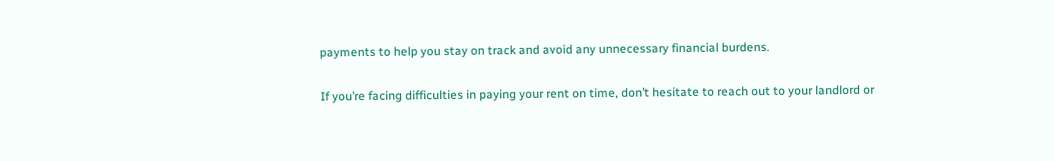payments to help you stay on track and avoid any unnecessary financial burdens.

If you’re facing difficulties in paying your rent on time, don’t hesitate to reach out to your landlord or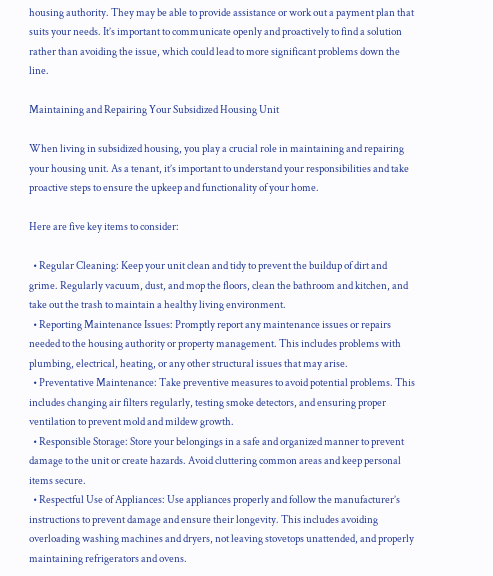housing authority. They may be able to provide assistance or work out a payment plan that suits your needs. It’s important to communicate openly and proactively to find a solution rather than avoiding the issue, which could lead to more significant problems down the line.

Maintaining and Repairing Your Subsidized Housing Unit

When living in subsidized housing, you play a crucial role in maintaining and repairing your housing unit. As a tenant, it’s important to understand your responsibilities and take proactive steps to ensure the upkeep and functionality of your home.

Here are five key items to consider:

  • Regular Cleaning: Keep your unit clean and tidy to prevent the buildup of dirt and grime. Regularly vacuum, dust, and mop the floors, clean the bathroom and kitchen, and take out the trash to maintain a healthy living environment.
  • Reporting Maintenance Issues: Promptly report any maintenance issues or repairs needed to the housing authority or property management. This includes problems with plumbing, electrical, heating, or any other structural issues that may arise.
  • Preventative Maintenance: Take preventive measures to avoid potential problems. This includes changing air filters regularly, testing smoke detectors, and ensuring proper ventilation to prevent mold and mildew growth.
  • Responsible Storage: Store your belongings in a safe and organized manner to prevent damage to the unit or create hazards. Avoid cluttering common areas and keep personal items secure.
  • Respectful Use of Appliances: Use appliances properly and follow the manufacturer’s instructions to prevent damage and ensure their longevity. This includes avoiding overloading washing machines and dryers, not leaving stovetops unattended, and properly maintaining refrigerators and ovens.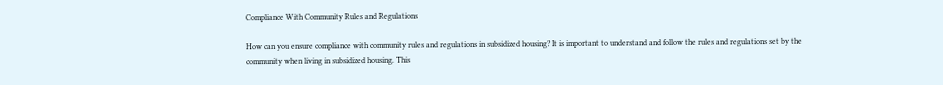Compliance With Community Rules and Regulations

How can you ensure compliance with community rules and regulations in subsidized housing? It is important to understand and follow the rules and regulations set by the community when living in subsidized housing. This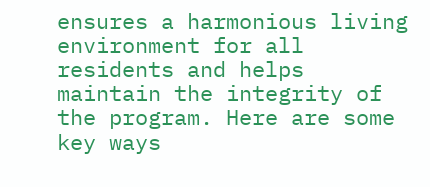ensures a harmonious living environment for all residents and helps maintain the integrity of the program. Here are some key ways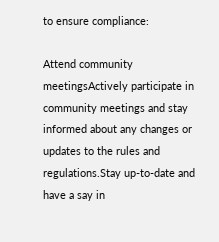to ensure compliance:

Attend community meetingsActively participate in community meetings and stay informed about any changes or updates to the rules and regulations.Stay up-to-date and have a say in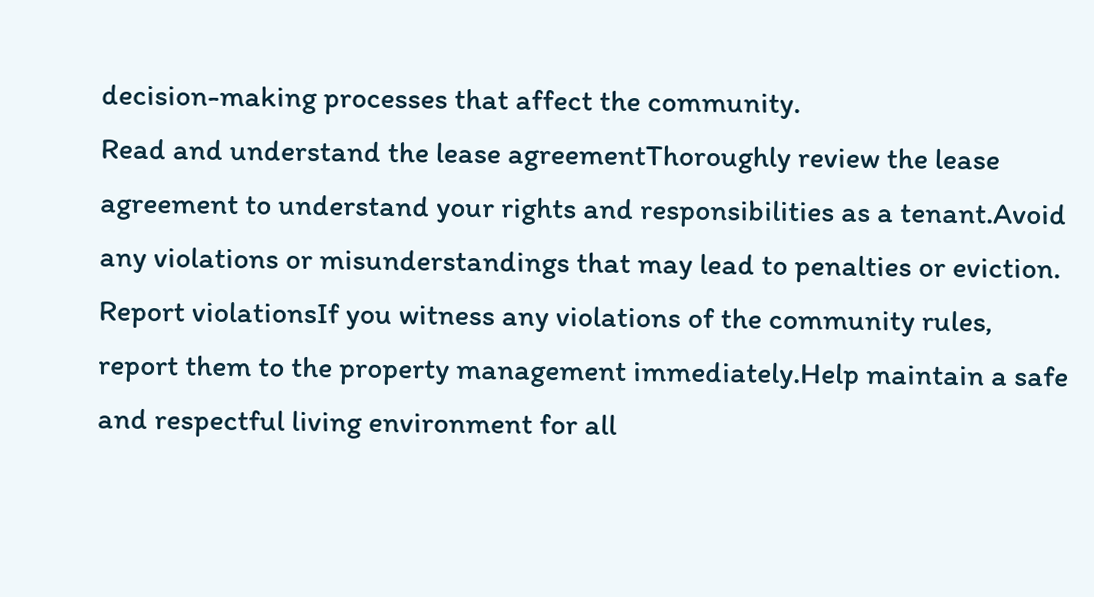decision-making processes that affect the community.
Read and understand the lease agreementThoroughly review the lease agreement to understand your rights and responsibilities as a tenant.Avoid any violations or misunderstandings that may lead to penalties or eviction.
Report violationsIf you witness any violations of the community rules, report them to the property management immediately.Help maintain a safe and respectful living environment for all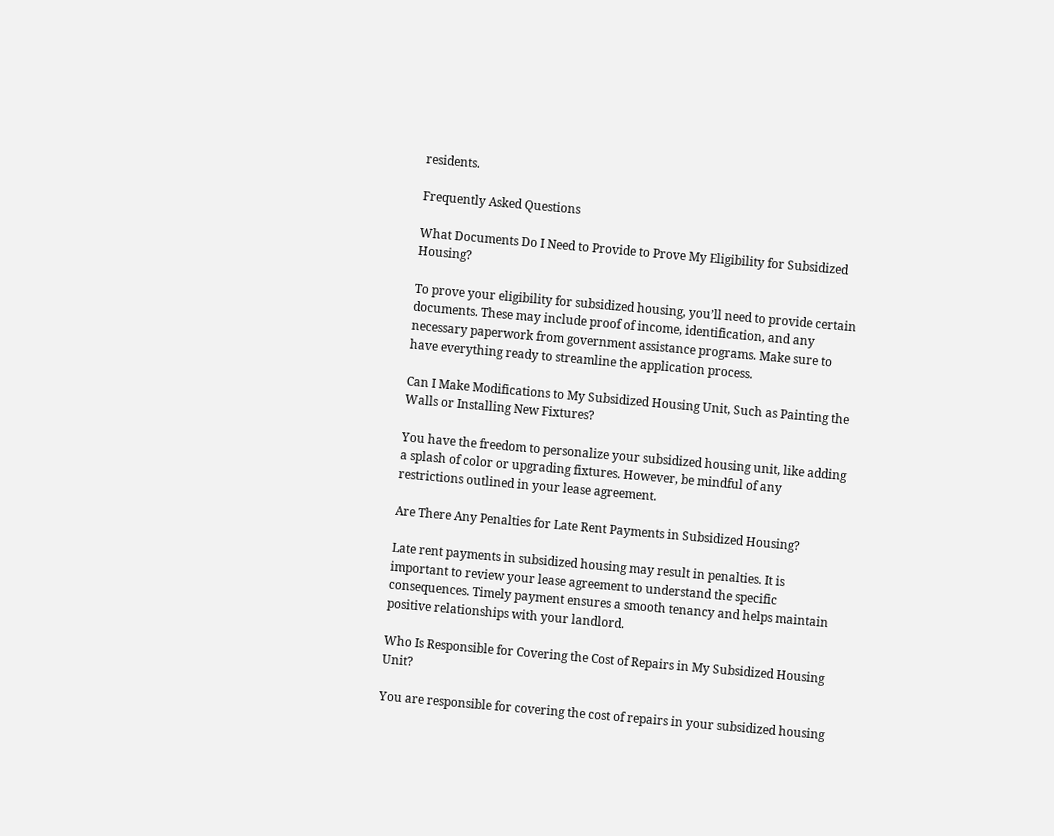residents.

Frequently Asked Questions

What Documents Do I Need to Provide to Prove My Eligibility for Subsidized Housing?

To prove your eligibility for subsidized housing, you’ll need to provide certain documents. These may include proof of income, identification, and any necessary paperwork from government assistance programs. Make sure to have everything ready to streamline the application process.

Can I Make Modifications to My Subsidized Housing Unit, Such as Painting the Walls or Installing New Fixtures?

You have the freedom to personalize your subsidized housing unit, like adding a splash of color or upgrading fixtures. However, be mindful of any restrictions outlined in your lease agreement.

Are There Any Penalties for Late Rent Payments in Subsidized Housing?

Late rent payments in subsidized housing may result in penalties. It is important to review your lease agreement to understand the specific consequences. Timely payment ensures a smooth tenancy and helps maintain positive relationships with your landlord.

Who Is Responsible for Covering the Cost of Repairs in My Subsidized Housing Unit?

You are responsible for covering the cost of repairs in your subsidized housing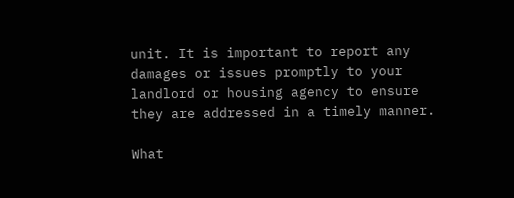unit. It is important to report any damages or issues promptly to your landlord or housing agency to ensure they are addressed in a timely manner.

What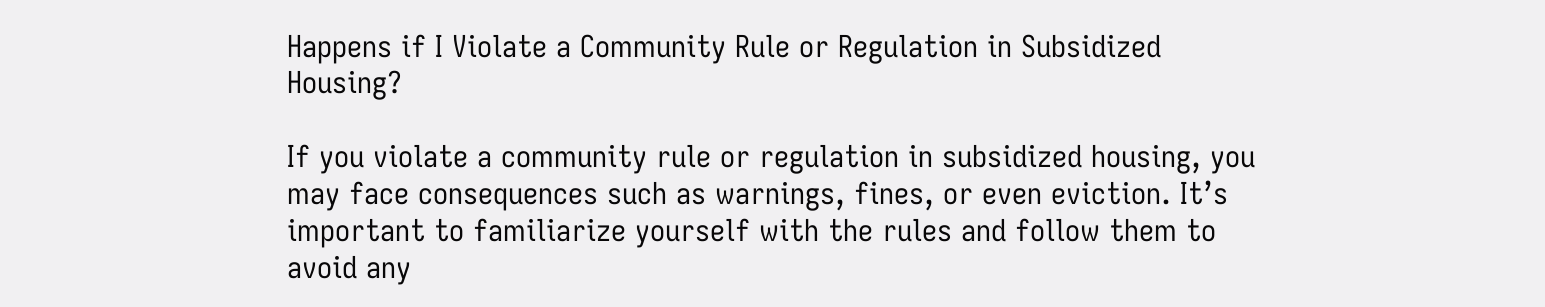Happens if I Violate a Community Rule or Regulation in Subsidized Housing?

If you violate a community rule or regulation in subsidized housing, you may face consequences such as warnings, fines, or even eviction. It’s important to familiarize yourself with the rules and follow them to avoid any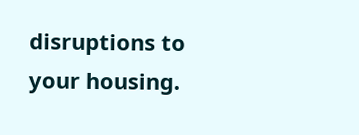disruptions to your housing.